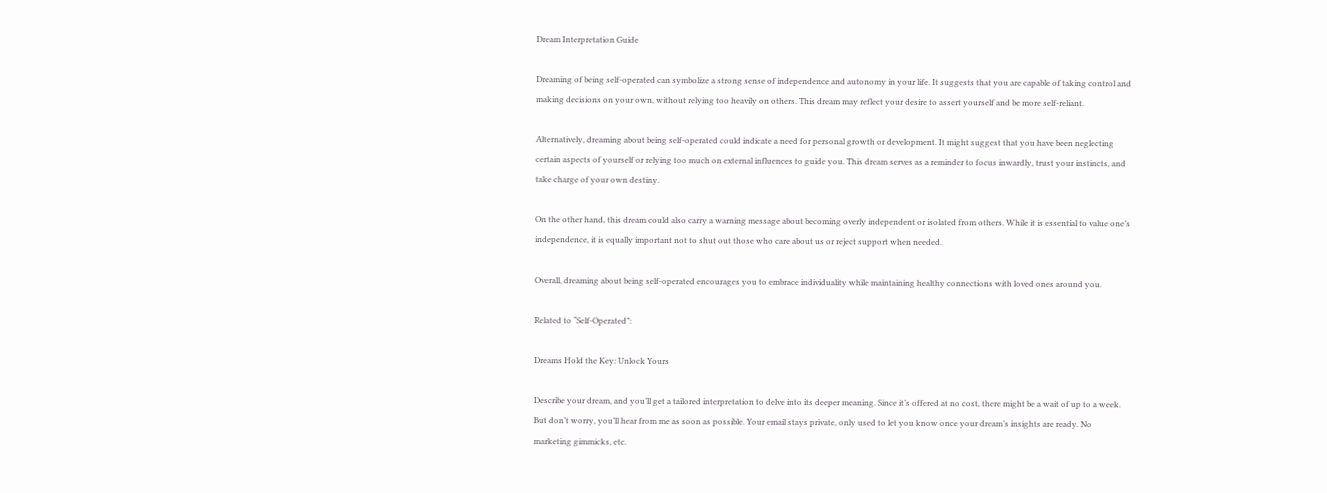Dream Interpretation Guide

Dreaming of being self-operated can symbolize a strong sense of independence and autonomy in your life. It suggests that you are capable of taking control and making decisions on your own, without relying too heavily on others. This dream may reflect your desire to assert yourself and be more self-reliant.

Alternatively, dreaming about being self-operated could indicate a need for personal growth or development. It might suggest that you have been neglecting certain aspects of yourself or relying too much on external influences to guide you. This dream serves as a reminder to focus inwardly, trust your instincts, and take charge of your own destiny.

On the other hand, this dream could also carry a warning message about becoming overly independent or isolated from others. While it is essential to value one’s independence, it is equally important not to shut out those who care about us or reject support when needed.

Overall, dreaming about being self-operated encourages you to embrace individuality while maintaining healthy connections with loved ones around you.

Related to “Self-Operated”:

Dreams Hold the Key: Unlock Yours

Describe your dream, and you’ll get a tailored interpretation to delve into its deeper meaning. Since it’s offered at no cost, there might be a wait of up to a week. But don’t worry, you’ll hear from me as soon as possible. Your email stays private, only used to let you know once your dream’s insights are ready. No marketing gimmicks, etc.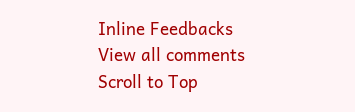Inline Feedbacks
View all comments
Scroll to Top